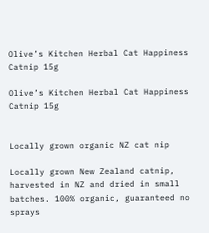Olive’s Kitchen Herbal Cat Happiness Catnip 15g

Olive’s Kitchen Herbal Cat Happiness Catnip 15g


Locally grown organic NZ cat nip

Locally grown New Zealand catnip, harvested in NZ and dried in small batches. 100% organic, guaranteed no sprays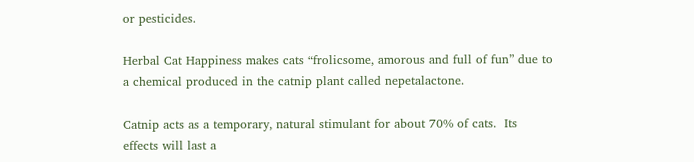or pesticides.

Herbal Cat Happiness makes cats “frolicsome, amorous and full of fun” due to a chemical produced in the catnip plant called nepetalactone.

Catnip acts as a temporary, natural stimulant for about 70% of cats.  Its effects will last a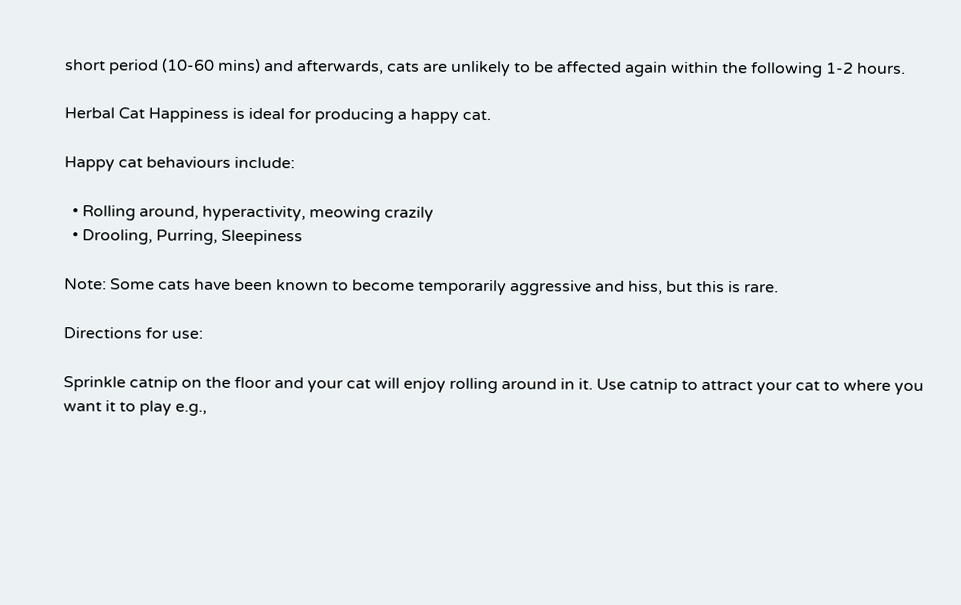short period (10-60 mins) and afterwards, cats are unlikely to be affected again within the following 1-2 hours.

Herbal Cat Happiness is ideal for producing a happy cat.

Happy cat behaviours include:

  • Rolling around, hyperactivity, meowing crazily
  • Drooling, Purring, Sleepiness

Note: Some cats have been known to become temporarily aggressive and hiss, but this is rare.

Directions for use:

Sprinkle catnip on the floor and your cat will enjoy rolling around in it. Use catnip to attract your cat to where you want it to play e.g.,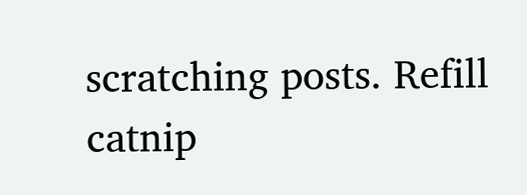scratching posts. Refill catnip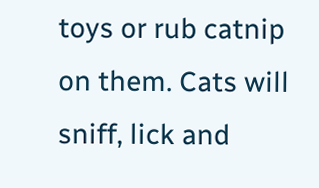toys or rub catnip on them. Cats will sniff, lick and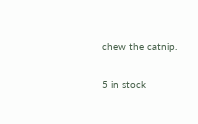chew the catnip.

5 in stock